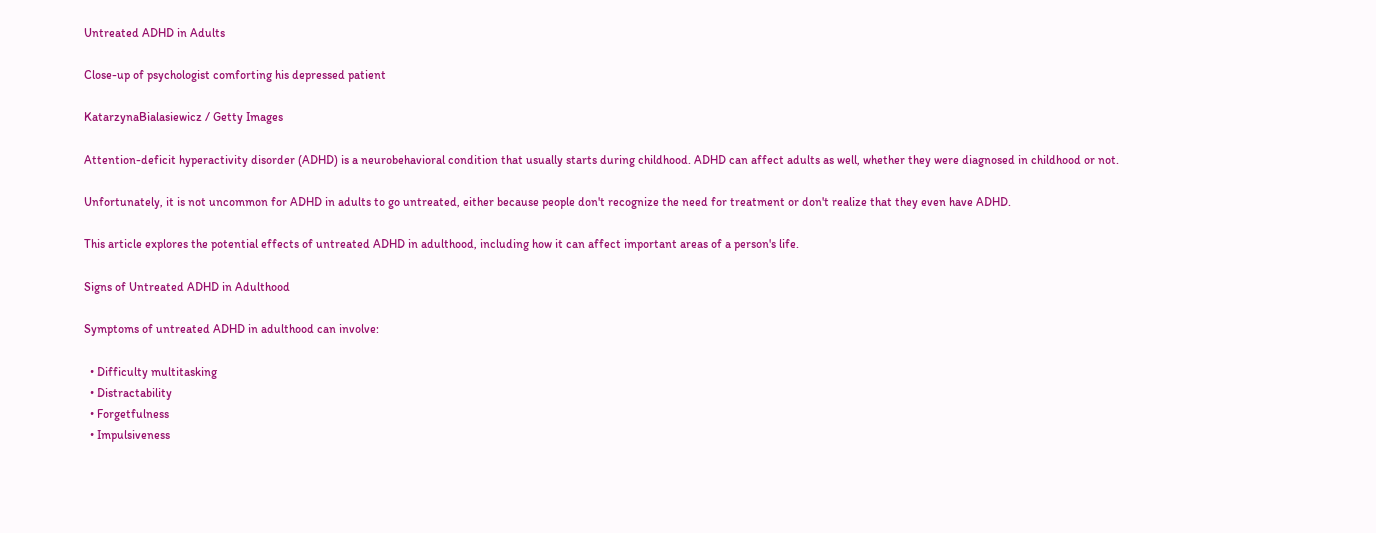Untreated ADHD in Adults

Close-up of psychologist comforting his depressed patient

KatarzynaBialasiewicz / Getty Images

Attention-deficit hyperactivity disorder (ADHD) is a neurobehavioral condition that usually starts during childhood. ADHD can affect adults as well, whether they were diagnosed in childhood or not.

Unfortunately, it is not uncommon for ADHD in adults to go untreated, either because people don't recognize the need for treatment or don't realize that they even have ADHD.

This article explores the potential effects of untreated ADHD in adulthood, including how it can affect important areas of a person's life.

Signs of Untreated ADHD in Adulthood

Symptoms of untreated ADHD in adulthood can involve:

  • Difficulty multitasking
  • Distractability
  • Forgetfulness
  • Impulsiveness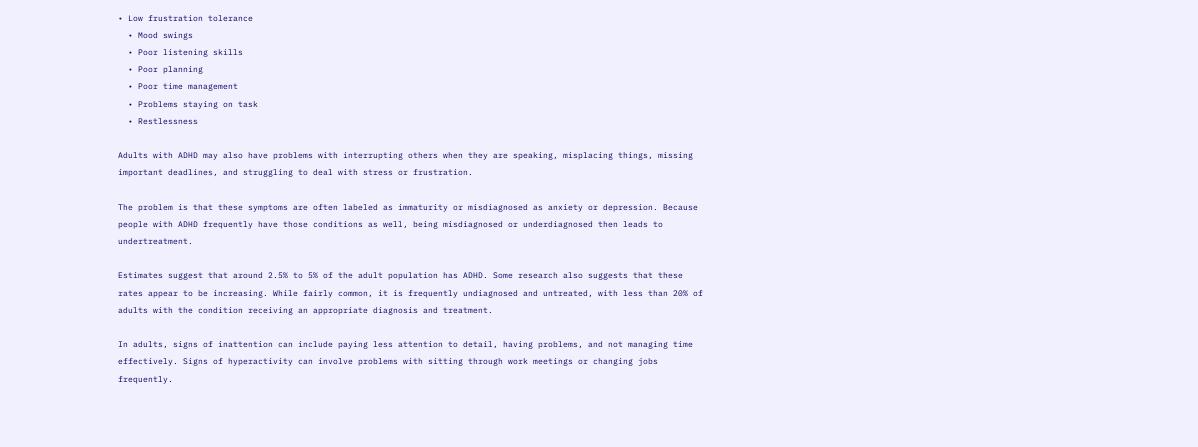• Low frustration tolerance
  • Mood swings
  • Poor listening skills
  • Poor planning
  • Poor time management
  • Problems staying on task
  • Restlessness

Adults with ADHD may also have problems with interrupting others when they are speaking, misplacing things, missing important deadlines, and struggling to deal with stress or frustration.

The problem is that these symptoms are often labeled as immaturity or misdiagnosed as anxiety or depression. Because people with ADHD frequently have those conditions as well, being misdiagnosed or underdiagnosed then leads to undertreatment.

Estimates suggest that around 2.5% to 5% of the adult population has ADHD. Some research also suggests that these rates appear to be increasing. While fairly common, it is frequently undiagnosed and untreated, with less than 20% of adults with the condition receiving an appropriate diagnosis and treatment.

In adults, signs of inattention can include paying less attention to detail, having problems, and not managing time effectively. Signs of hyperactivity can involve problems with sitting through work meetings or changing jobs frequently.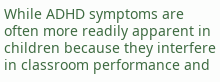While ADHD symptoms are often more readily apparent in children because they interfere in classroom performance and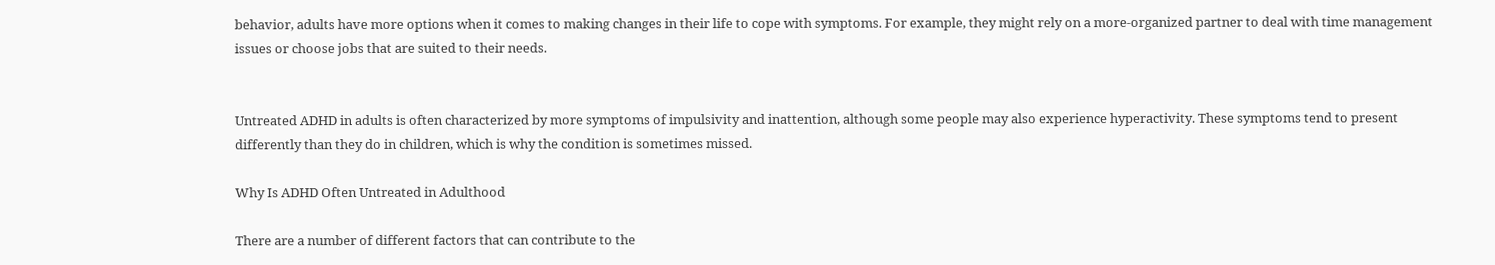behavior, adults have more options when it comes to making changes in their life to cope with symptoms. For example, they might rely on a more-organized partner to deal with time management issues or choose jobs that are suited to their needs.


Untreated ADHD in adults is often characterized by more symptoms of impulsivity and inattention, although some people may also experience hyperactivity. These symptoms tend to present differently than they do in children, which is why the condition is sometimes missed.

Why Is ADHD Often Untreated in Adulthood

There are a number of different factors that can contribute to the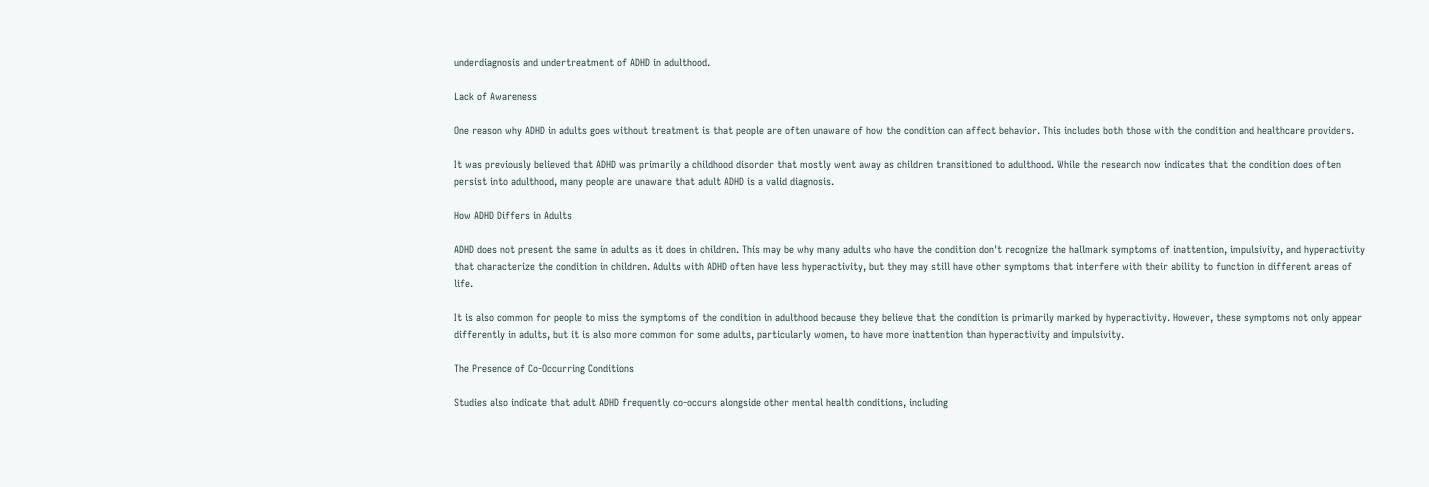underdiagnosis and undertreatment of ADHD in adulthood.

Lack of Awareness

One reason why ADHD in adults goes without treatment is that people are often unaware of how the condition can affect behavior. This includes both those with the condition and healthcare providers.

It was previously believed that ADHD was primarily a childhood disorder that mostly went away as children transitioned to adulthood. While the research now indicates that the condition does often persist into adulthood, many people are unaware that adult ADHD is a valid diagnosis.

How ADHD Differs in Adults

ADHD does not present the same in adults as it does in children. This may be why many adults who have the condition don't recognize the hallmark symptoms of inattention, impulsivity, and hyperactivity that characterize the condition in children. Adults with ADHD often have less hyperactivity, but they may still have other symptoms that interfere with their ability to function in different areas of life.

It is also common for people to miss the symptoms of the condition in adulthood because they believe that the condition is primarily marked by hyperactivity. However, these symptoms not only appear differently in adults, but it is also more common for some adults, particularly women, to have more inattention than hyperactivity and impulsivity.

The Presence of Co-Occurring Conditions

Studies also indicate that adult ADHD frequently co-occurs alongside other mental health conditions, including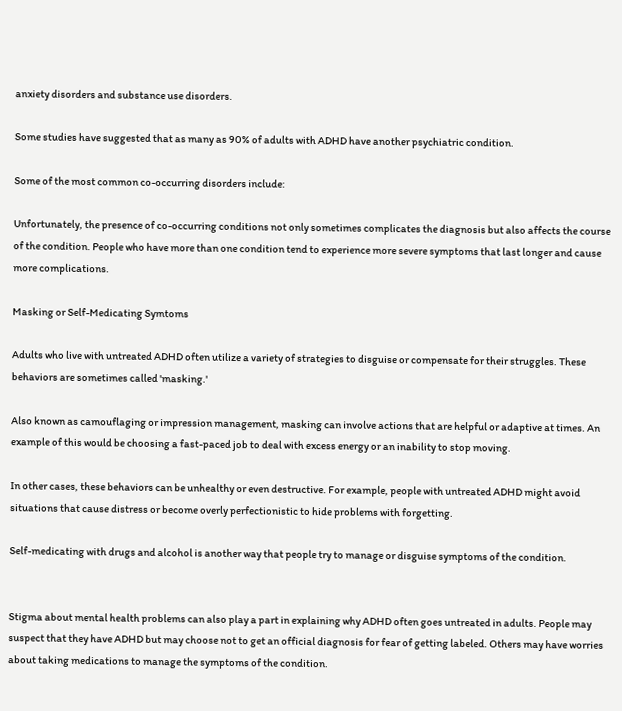anxiety disorders and substance use disorders.

Some studies have suggested that as many as 90% of adults with ADHD have another psychiatric condition.

Some of the most common co-occurring disorders include:

Unfortunately, the presence of co-occurring conditions not only sometimes complicates the diagnosis but also affects the course of the condition. People who have more than one condition tend to experience more severe symptoms that last longer and cause more complications.

Masking or Self-Medicating Symtoms

Adults who live with untreated ADHD often utilize a variety of strategies to disguise or compensate for their struggles. These behaviors are sometimes called 'masking.'

Also known as camouflaging or impression management, masking can involve actions that are helpful or adaptive at times. An example of this would be choosing a fast-paced job to deal with excess energy or an inability to stop moving.

In other cases, these behaviors can be unhealthy or even destructive. For example, people with untreated ADHD might avoid situations that cause distress or become overly perfectionistic to hide problems with forgetting.

Self-medicating with drugs and alcohol is another way that people try to manage or disguise symptoms of the condition.


Stigma about mental health problems can also play a part in explaining why ADHD often goes untreated in adults. People may suspect that they have ADHD but may choose not to get an official diagnosis for fear of getting labeled. Others may have worries about taking medications to manage the symptoms of the condition.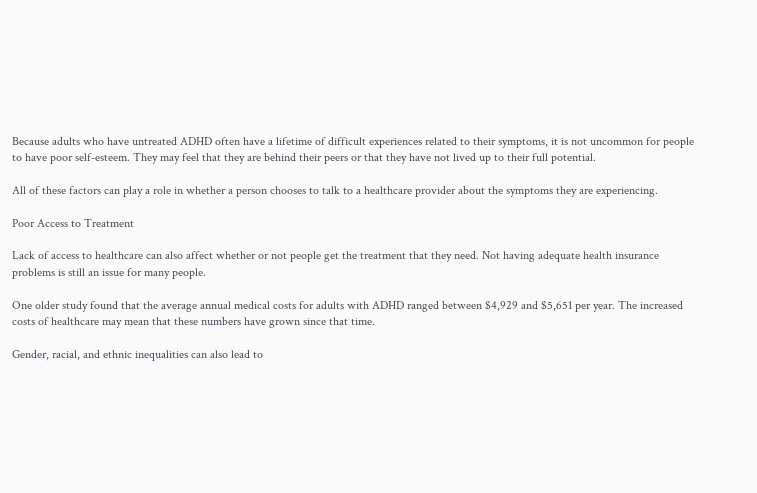Because adults who have untreated ADHD often have a lifetime of difficult experiences related to their symptoms, it is not uncommon for people to have poor self-esteem. They may feel that they are behind their peers or that they have not lived up to their full potential.

All of these factors can play a role in whether a person chooses to talk to a healthcare provider about the symptoms they are experiencing.

Poor Access to Treatment

Lack of access to healthcare can also affect whether or not people get the treatment that they need. Not having adequate health insurance problems is still an issue for many people.

One older study found that the average annual medical costs for adults with ADHD ranged between $4,929 and $5,651 per year. The increased costs of healthcare may mean that these numbers have grown since that time.

Gender, racial, and ethnic inequalities can also lead to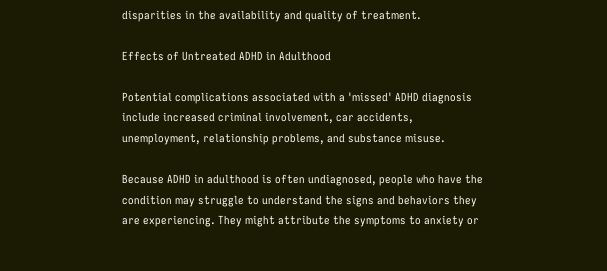disparities in the availability and quality of treatment.

Effects of Untreated ADHD in Adulthood

Potential complications associated with a 'missed' ADHD diagnosis include increased criminal involvement, car accidents, unemployment, relationship problems, and substance misuse.

Because ADHD in adulthood is often undiagnosed, people who have the condition may struggle to understand the signs and behaviors they are experiencing. They might attribute the symptoms to anxiety or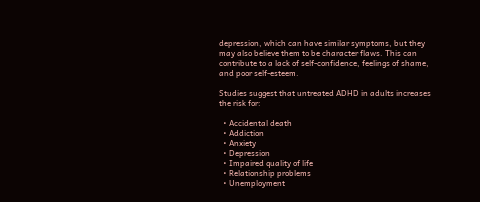depression, which can have similar symptoms, but they may also believe them to be character flaws. This can contribute to a lack of self-confidence, feelings of shame, and poor self-esteem.

Studies suggest that untreated ADHD in adults increases the risk for:

  • Accidental death
  • Addiction
  • Anxiety
  • Depression
  • Impaired quality of life
  • Relationship problems
  • Unemployment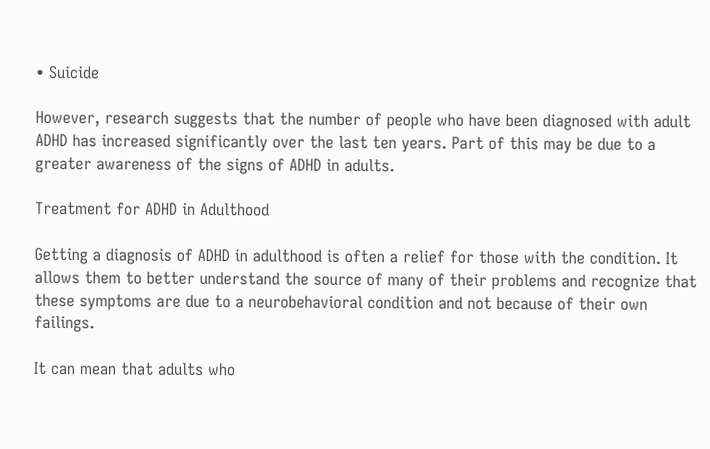• Suicide

However, research suggests that the number of people who have been diagnosed with adult ADHD has increased significantly over the last ten years. Part of this may be due to a greater awareness of the signs of ADHD in adults.

Treatment for ADHD in Adulthood

Getting a diagnosis of ADHD in adulthood is often a relief for those with the condition. It allows them to better understand the source of many of their problems and recognize that these symptoms are due to a neurobehavioral condition and not because of their own failings.

It can mean that adults who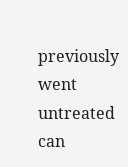previously went untreated can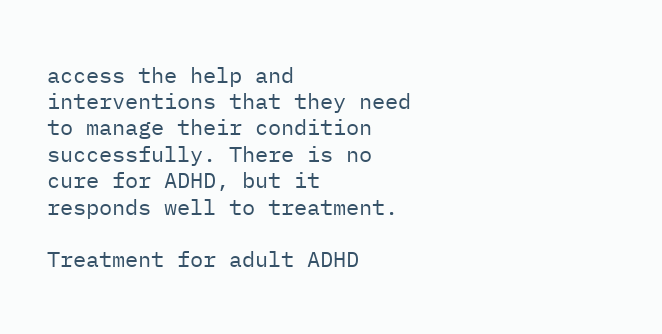access the help and interventions that they need to manage their condition successfully. There is no cure for ADHD, but it responds well to treatment.

Treatment for adult ADHD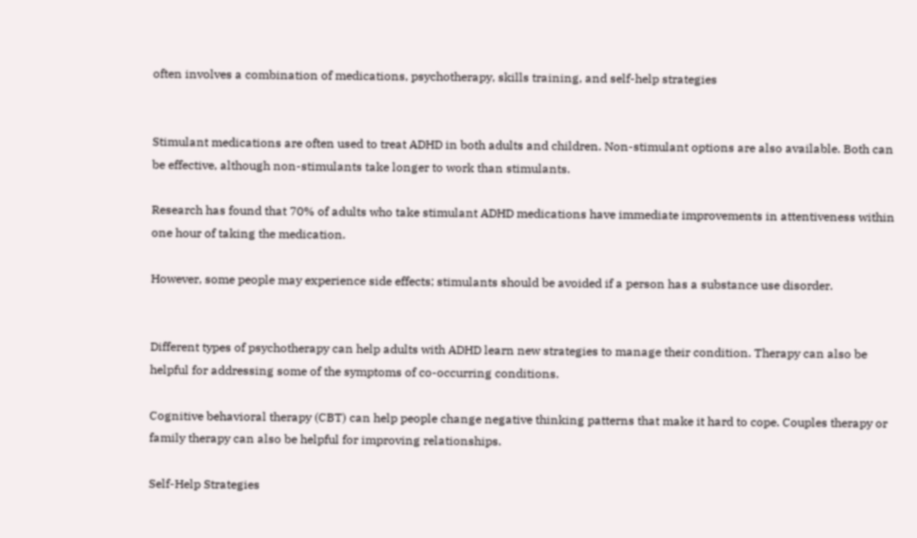often involves a combination of medications, psychotherapy, skills training, and self-help strategies


Stimulant medications are often used to treat ADHD in both adults and children. Non-stimulant options are also available. Both can be effective, although non-stimulants take longer to work than stimulants.

Research has found that 70% of adults who take stimulant ADHD medications have immediate improvements in attentiveness within one hour of taking the medication.

However, some people may experience side effects; stimulants should be avoided if a person has a substance use disorder.


Different types of psychotherapy can help adults with ADHD learn new strategies to manage their condition. Therapy can also be helpful for addressing some of the symptoms of co-occurring conditions.

Cognitive behavioral therapy (CBT) can help people change negative thinking patterns that make it hard to cope. Couples therapy or family therapy can also be helpful for improving relationships.

Self-Help Strategies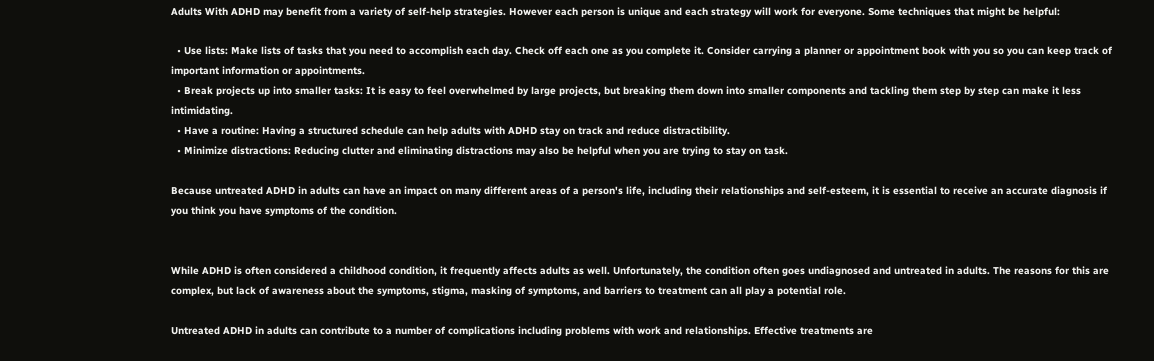Adults With ADHD may benefit from a variety of self-help strategies. However each person is unique and each strategy will work for everyone. Some techniques that might be helpful:

  • Use lists: Make lists of tasks that you need to accomplish each day. Check off each one as you complete it. Consider carrying a planner or appointment book with you so you can keep track of important information or appointments.
  • Break projects up into smaller tasks: It is easy to feel overwhelmed by large projects, but breaking them down into smaller components and tackling them step by step can make it less intimidating.
  • Have a routine: Having a structured schedule can help adults with ADHD stay on track and reduce distractibility.
  • Minimize distractions: Reducing clutter and eliminating distractions may also be helpful when you are trying to stay on task.

Because untreated ADHD in adults can have an impact on many different areas of a person's life, including their relationships and self-esteem, it is essential to receive an accurate diagnosis if you think you have symptoms of the condition.


While ADHD is often considered a childhood condition, it frequently affects adults as well. Unfortunately, the condition often goes undiagnosed and untreated in adults. The reasons for this are complex, but lack of awareness about the symptoms, stigma, masking of symptoms, and barriers to treatment can all play a potential role.

Untreated ADHD in adults can contribute to a number of complications including problems with work and relationships. Effective treatments are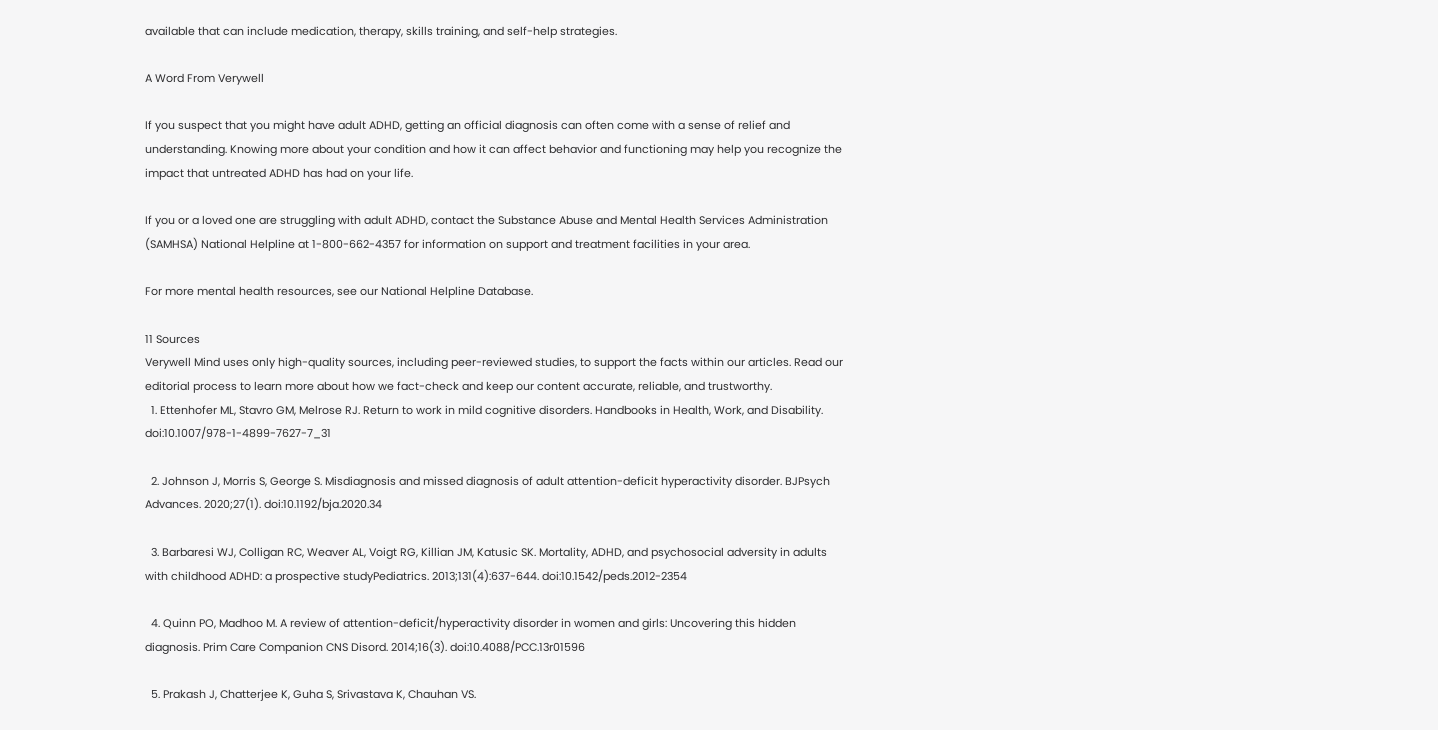available that can include medication, therapy, skills training, and self-help strategies.

A Word From Verywell

If you suspect that you might have adult ADHD, getting an official diagnosis can often come with a sense of relief and understanding. Knowing more about your condition and how it can affect behavior and functioning may help you recognize the impact that untreated ADHD has had on your life.

If you or a loved one are struggling with adult ADHD, contact the Substance Abuse and Mental Health Services Administration (SAMHSA) National Helpline at 1-800-662-4357 for information on support and treatment facilities in your area.

For more mental health resources, see our National Helpline Database.

11 Sources
Verywell Mind uses only high-quality sources, including peer-reviewed studies, to support the facts within our articles. Read our editorial process to learn more about how we fact-check and keep our content accurate, reliable, and trustworthy.
  1. Ettenhofer ML, Stavro GM, Melrose RJ. Return to work in mild cognitive disorders. Handbooks in Health, Work, and Disability. doi:10.1007/978-1-4899-7627-7_31

  2. Johnson J, Morris S, George S. Misdiagnosis and missed diagnosis of adult attention-deficit hyperactivity disorder. BJPsych Advances. 2020;27(1). doi:10.1192/bja.2020.34

  3. Barbaresi WJ, Colligan RC, Weaver AL, Voigt RG, Killian JM, Katusic SK. Mortality, ADHD, and psychosocial adversity in adults with childhood ADHD: a prospective studyPediatrics. 2013;131(4):637-644. doi:10.1542/peds.2012-2354

  4. Quinn PO, Madhoo M. A review of attention-deficit/hyperactivity disorder in women and girls: Uncovering this hidden diagnosis. Prim Care Companion CNS Disord. 2014;16(3). doi:10.4088/PCC.13r01596

  5. Prakash J, Chatterjee K, Guha S, Srivastava K, Chauhan VS.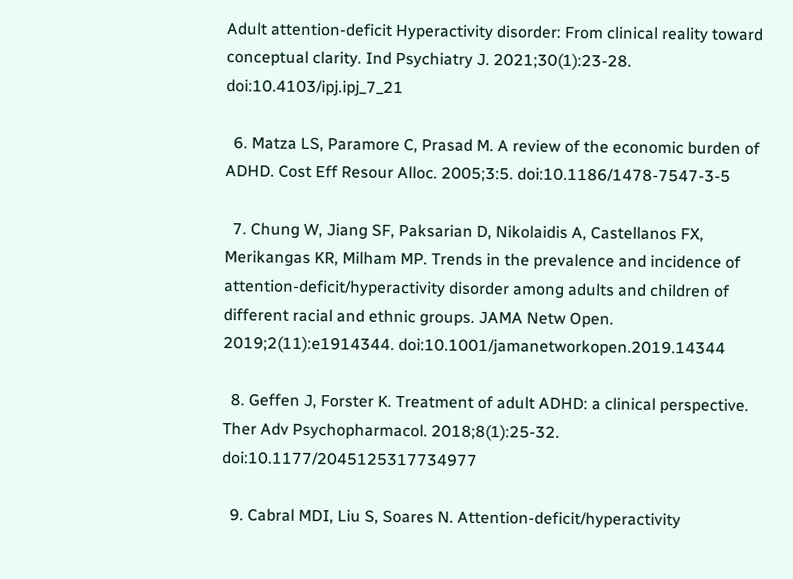Adult attention-deficit Hyperactivity disorder: From clinical reality toward conceptual clarity. Ind Psychiatry J. 2021;30(1):23-28. doi:10.4103/ipj.ipj_7_21

  6. Matza LS, Paramore C, Prasad M. A review of the economic burden of ADHD. Cost Eff Resour Alloc. 2005;3:5. doi:10.1186/1478-7547-3-5

  7. Chung W, Jiang SF, Paksarian D, Nikolaidis A, Castellanos FX, Merikangas KR, Milham MP. Trends in the prevalence and incidence of attention-deficit/hyperactivity disorder among adults and children of different racial and ethnic groups. JAMA Netw Open. 2019;2(11):e1914344. doi:10.1001/jamanetworkopen.2019.14344

  8. Geffen J, Forster K. Treatment of adult ADHD: a clinical perspective. Ther Adv Psychopharmacol. 2018;8(1):25-32. doi:10.1177/2045125317734977

  9. Cabral MDI, Liu S, Soares N. Attention-deficit/hyperactivity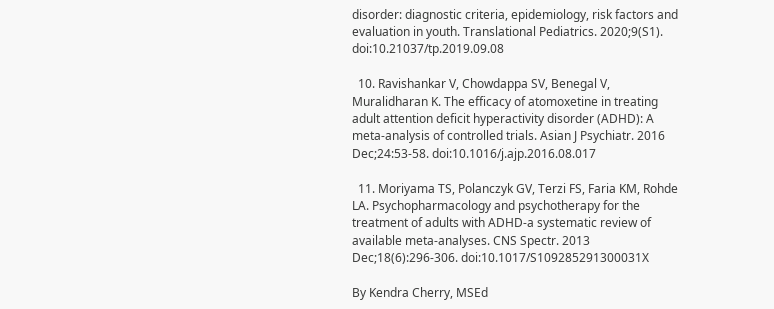disorder: diagnostic criteria, epidemiology, risk factors and evaluation in youth. Translational Pediatrics. 2020;9(S1). doi:10.21037/tp.2019.09.08

  10. Ravishankar V, Chowdappa SV, Benegal V, Muralidharan K. The efficacy of atomoxetine in treating adult attention deficit hyperactivity disorder (ADHD): A meta-analysis of controlled trials. Asian J Psychiatr. 2016 Dec;24:53-58. doi:10.1016/j.ajp.2016.08.017

  11. Moriyama TS, Polanczyk GV, Terzi FS, Faria KM, Rohde LA. Psychopharmacology and psychotherapy for the treatment of adults with ADHD-a systematic review of available meta-analyses. CNS Spectr. 2013 Dec;18(6):296-306. doi:10.1017/S109285291300031X

By Kendra Cherry, MSEd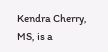Kendra Cherry, MS, is a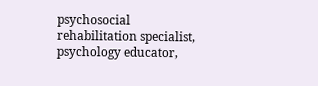psychosocial rehabilitation specialist, psychology educator,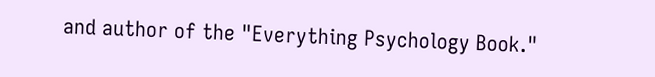and author of the "Everything Psychology Book."